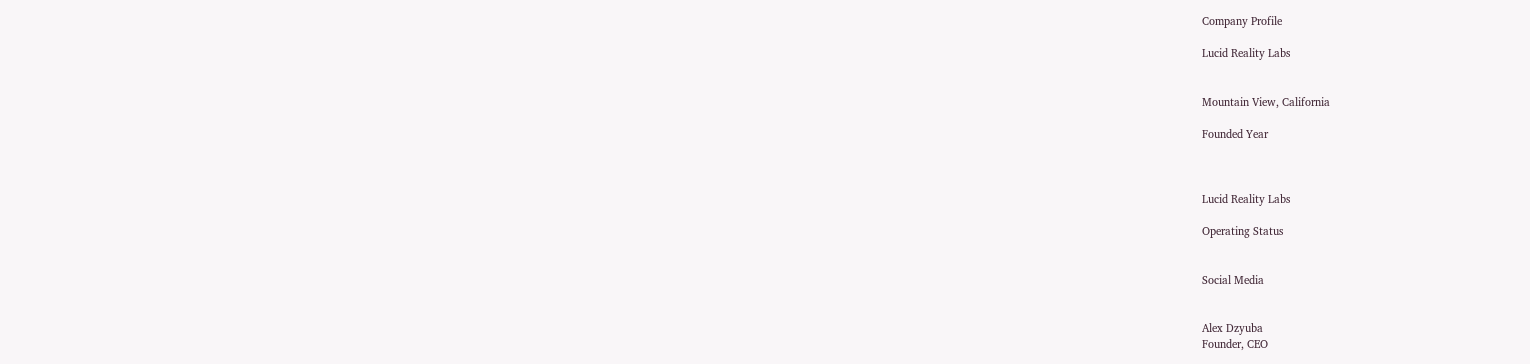Company Profile

Lucid Reality Labs


Mountain View, California

Founded Year



Lucid Reality Labs

Operating Status


Social Media


Alex Dzyuba
Founder, CEO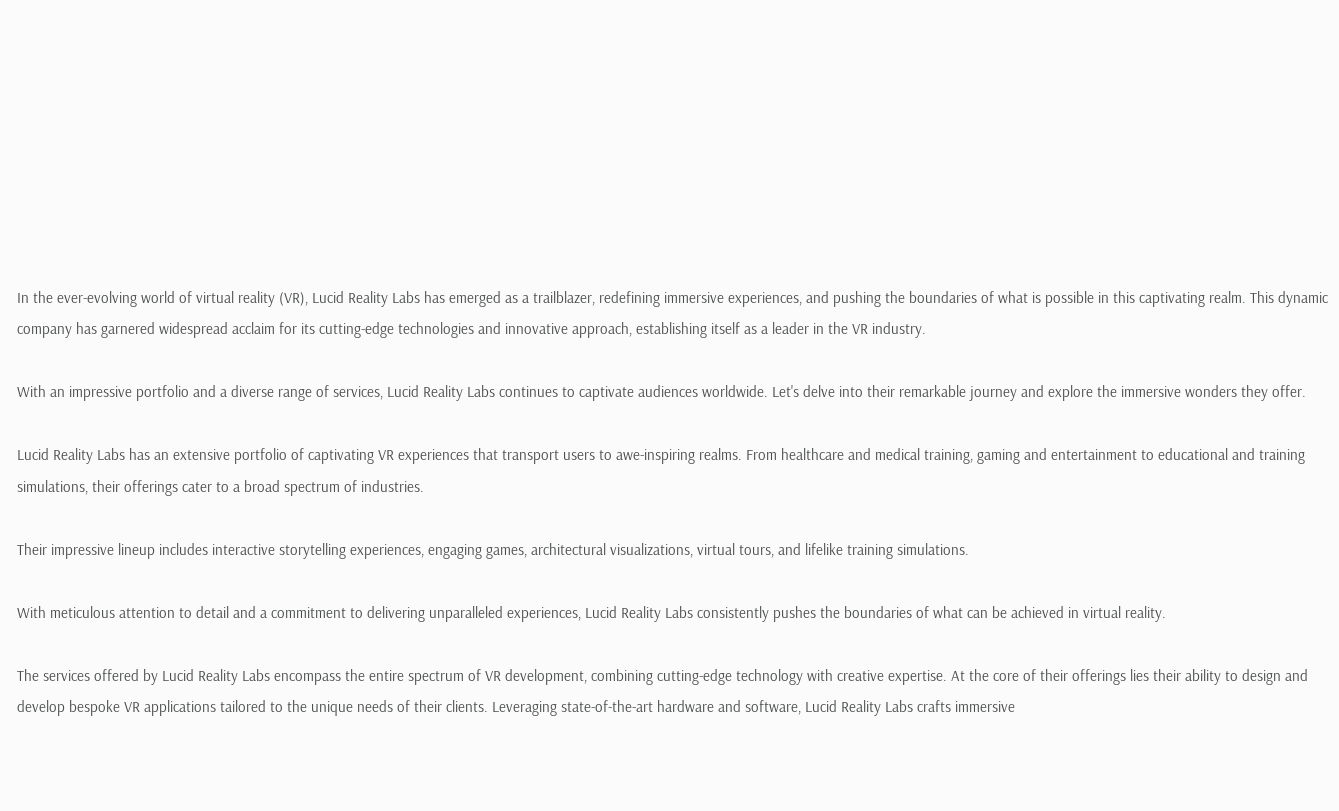In the ever-evolving world of virtual reality (VR), Lucid Reality Labs has emerged as a trailblazer, redefining immersive experiences, and pushing the boundaries of what is possible in this captivating realm. This dynamic company has garnered widespread acclaim for its cutting-edge technologies and innovative approach, establishing itself as a leader in the VR industry.

With an impressive portfolio and a diverse range of services, Lucid Reality Labs continues to captivate audiences worldwide. Let's delve into their remarkable journey and explore the immersive wonders they offer.

Lucid Reality Labs has an extensive portfolio of captivating VR experiences that transport users to awe-inspiring realms. From healthcare and medical training, gaming and entertainment to educational and training simulations, their offerings cater to a broad spectrum of industries.

Their impressive lineup includes interactive storytelling experiences, engaging games, architectural visualizations, virtual tours, and lifelike training simulations.

With meticulous attention to detail and a commitment to delivering unparalleled experiences, Lucid Reality Labs consistently pushes the boundaries of what can be achieved in virtual reality.

The services offered by Lucid Reality Labs encompass the entire spectrum of VR development, combining cutting-edge technology with creative expertise. At the core of their offerings lies their ability to design and develop bespoke VR applications tailored to the unique needs of their clients. Leveraging state-of-the-art hardware and software, Lucid Reality Labs crafts immersive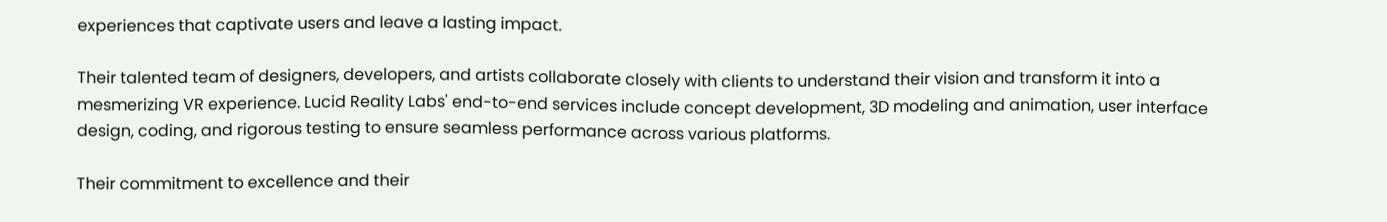experiences that captivate users and leave a lasting impact.

Their talented team of designers, developers, and artists collaborate closely with clients to understand their vision and transform it into a mesmerizing VR experience. Lucid Reality Labs' end-to-end services include concept development, 3D modeling and animation, user interface design, coding, and rigorous testing to ensure seamless performance across various platforms.

Their commitment to excellence and their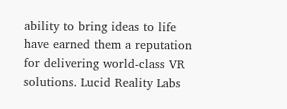ability to bring ideas to life have earned them a reputation for delivering world-class VR solutions. Lucid Reality Labs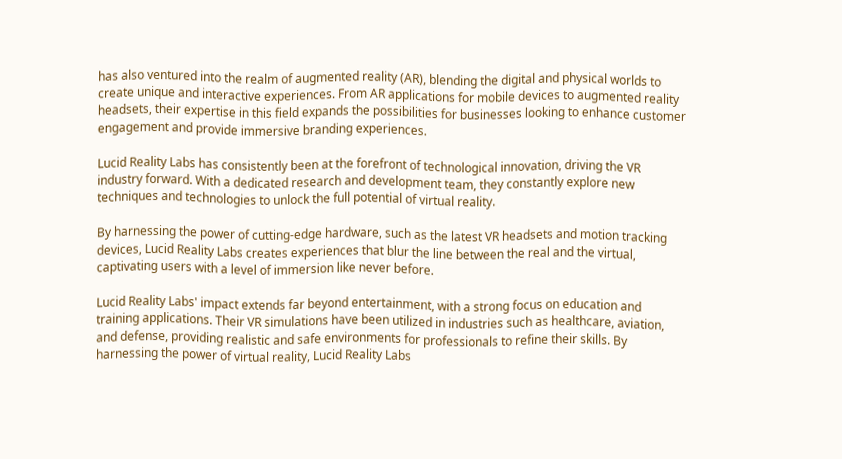has also ventured into the realm of augmented reality (AR), blending the digital and physical worlds to create unique and interactive experiences. From AR applications for mobile devices to augmented reality headsets, their expertise in this field expands the possibilities for businesses looking to enhance customer engagement and provide immersive branding experiences.

Lucid Reality Labs has consistently been at the forefront of technological innovation, driving the VR industry forward. With a dedicated research and development team, they constantly explore new techniques and technologies to unlock the full potential of virtual reality.

By harnessing the power of cutting-edge hardware, such as the latest VR headsets and motion tracking devices, Lucid Reality Labs creates experiences that blur the line between the real and the virtual, captivating users with a level of immersion like never before.

Lucid Reality Labs' impact extends far beyond entertainment, with a strong focus on education and training applications. Their VR simulations have been utilized in industries such as healthcare, aviation, and defense, providing realistic and safe environments for professionals to refine their skills. By harnessing the power of virtual reality, Lucid Reality Labs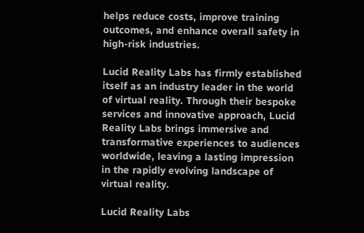helps reduce costs, improve training outcomes, and enhance overall safety in high-risk industries.

Lucid Reality Labs has firmly established itself as an industry leader in the world of virtual reality. Through their bespoke services and innovative approach, Lucid Reality Labs brings immersive and transformative experiences to audiences worldwide, leaving a lasting impression in the rapidly evolving landscape of virtual reality.

Lucid Reality Labs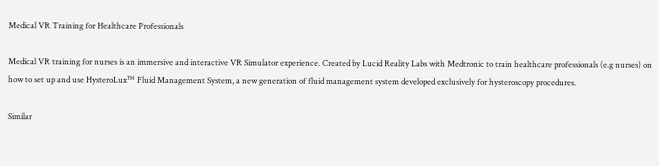Medical VR Training for Healthcare Professionals

Medical VR training for nurses is an immersive and interactive VR Simulator experience. Created by Lucid Reality Labs with Medtronic to train healthcare professionals (e.g nurses) on how to set up and use HysteroLux™ Fluid Management System, a new generation of fluid management system developed exclusively for hysteroscopy procedures.

Similar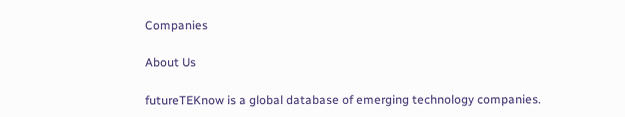Companies

About Us

futureTEKnow is a global database of emerging technology companies.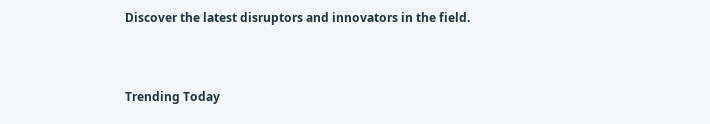Discover the latest disruptors and innovators in the field.



Trending Today